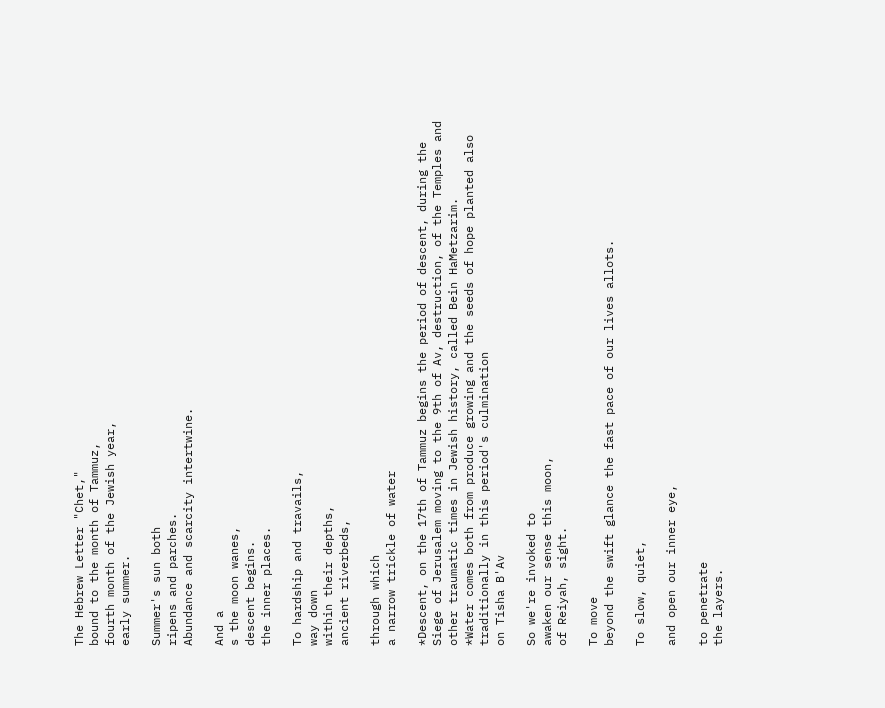The Hebrew Letter "Chet,"
bound to the month of Tammuz,
fourth month of the Jewish year,
early summer.

Summer's sun both
ripens and parches.
Abundance and scarcity intertwine.

And a
s the moon wanes,
descent begins.
the inner places.

To hardship and travails,
way down
within their depths,
ancient riverbeds,

through which
a narrow trickle of water

*Descent, on the 17th of Tammuz begins the period of descent, during the Siege of Jerusalem moving to the 9th of Av, destruction, of the Temples and other traumatic times in Jewish history, called Bein HaMetzarim.
*Water comes both from produce growing and the seeds of hope planted also traditionally in this period's culmination
on Tisha B'Av

So we're invoked to
awaken our sense this moon,
of Reiyah, sight.

To move
beyond the swift glance the fast pace of our lives allots.

To slow, quiet,

and open our inner eye,

to penetrate
the layers.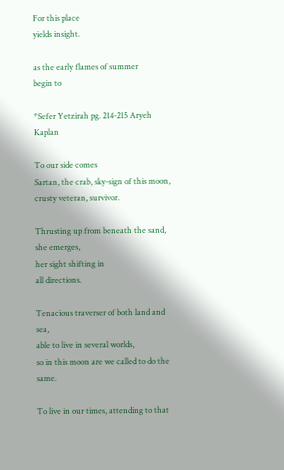For this place
yields insight.

as the early flames of summer
begin to

*Sefer Yetzirah pg. 214-215 Aryeh Kaplan

To our side comes
Sartan, the crab, sky-sign of this moon,
crusty veteran, survivor.

Thrusting up from beneath the sand,
she emerges,
her sight shifting in
all directions.

Tenacious traverser of both land and sea,
able to live in several worlds,
so in this moon are we called to do the same.

To live in our times, attending to that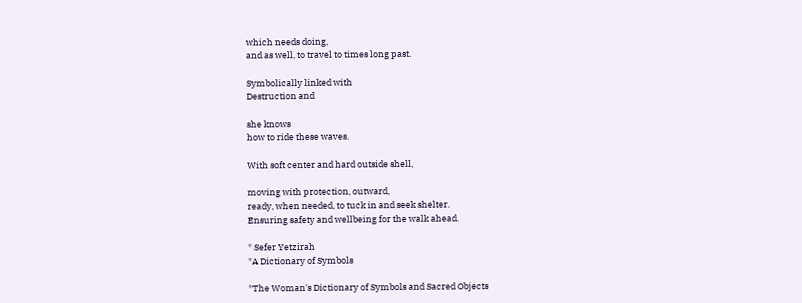which needs doing,
and as well, to travel to times long past.

Symbolically linked with
Destruction and

she knows
how to ride these waves.

With soft center and hard outside shell,

moving with protection, outward,
ready, when needed, to tuck in and seek shelter.
Ensuring safety and wellbeing for the walk ahead.

* Sefer Yetzirah
*A Dictionary of Symbols

*The Woman's Dictionary of Symbols and Sacred Objects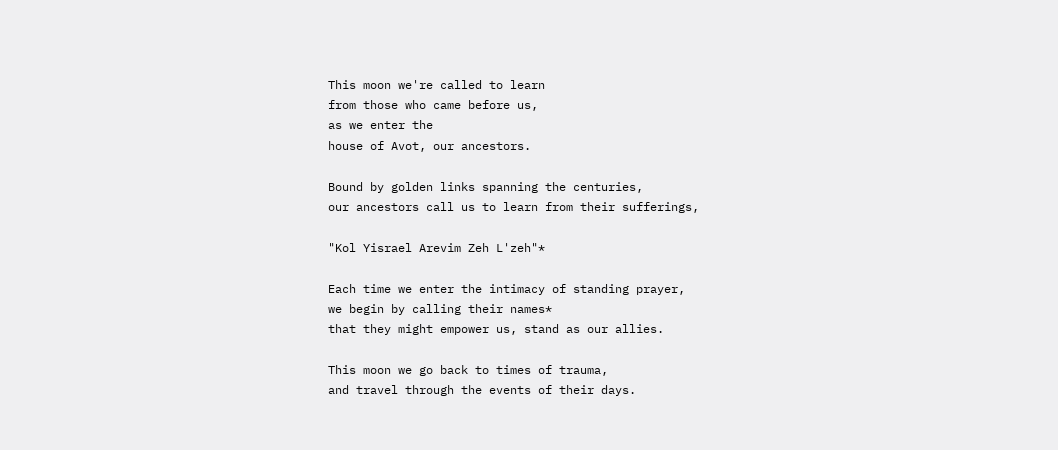This moon we're called to learn
from those who came before us,
as we enter the
house of Avot, our ancestors.

Bound by golden links spanning the centuries,
our ancestors call us to learn from their sufferings,

"Kol Yisrael Arevim Zeh L'zeh"*

Each time we enter the intimacy of standing prayer,
we begin by calling their names*
that they might empower us, stand as our allies.

This moon we go back to times of trauma,
and travel through the events of their days.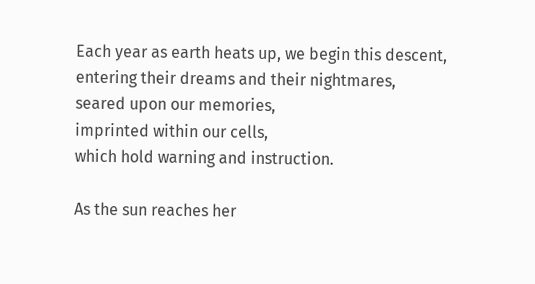Each year as earth heats up, we begin this descent,
entering their dreams and their nightmares,
seared upon our memories,
imprinted within our cells,
which hold warning and instruction.

As the sun reaches her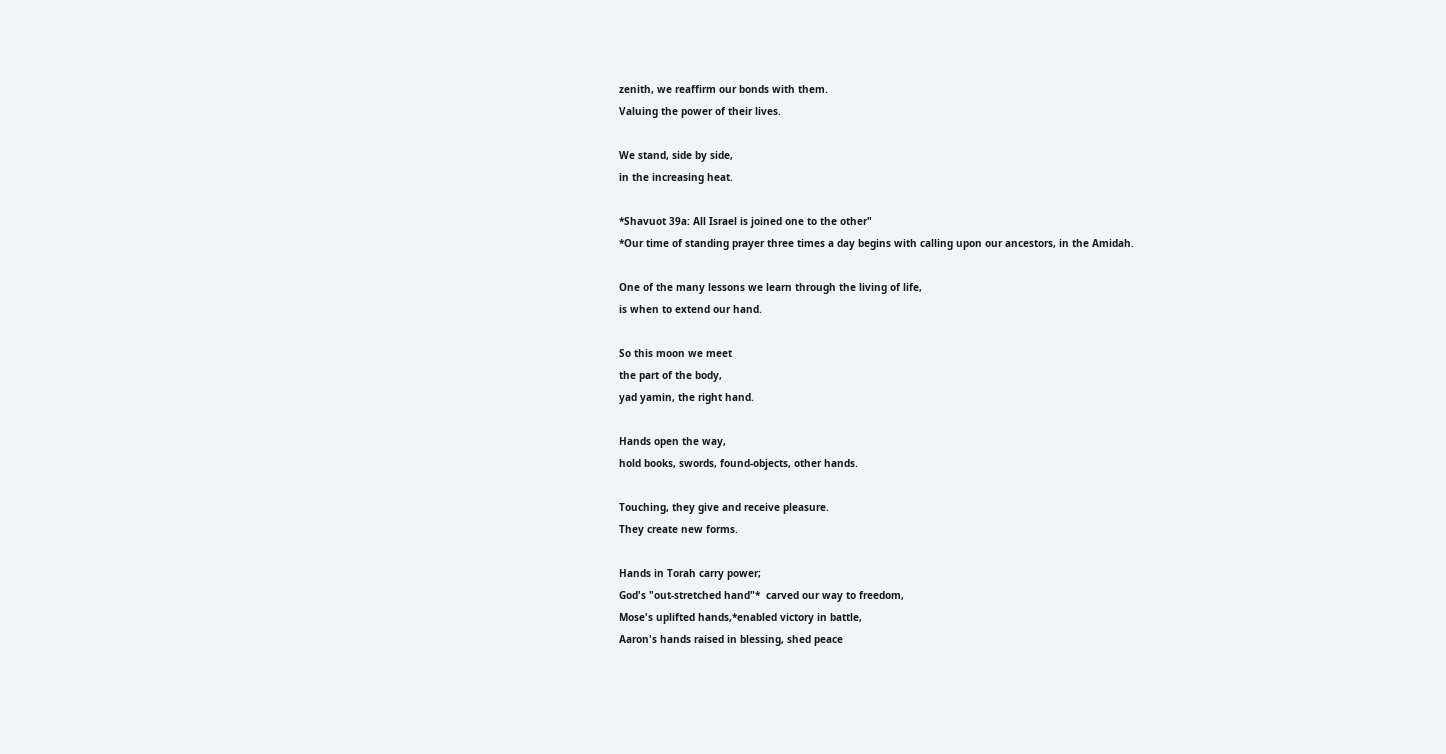zenith, we reaffirm our bonds with them.
Valuing the power of their lives.

We stand, side by side,
in the increasing heat.

*Shavuot 39a: All Israel is joined one to the other"
*Our time of standing prayer three times a day begins with calling upon our ancestors, in the Amidah.

One of the many lessons we learn through the living of life,
is when to extend our hand.

So this moon we meet
the part of the body,
yad yamin, the right hand.

Hands open the way,
hold books, swords, found-objects, other hands.

Touching, they give and receive pleasure.
They create new forms.

Hands in Torah carry power;
God's "out-stretched hand"*  carved our way to freedom,
Mose's uplifted hands,*enabled victory in battle,
Aaron's hands raised in blessing, shed peace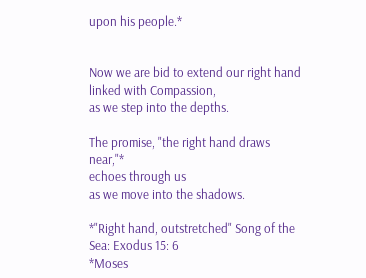upon his people.*


Now we are bid to extend our right hand
linked with Compassion,
as we step into the depths.

The promise, "the right hand draws near,"*
echoes through us
as we move into the shadows.

*"Right hand, outstretched" Song of the Sea: Exodus 15: 6
*Moses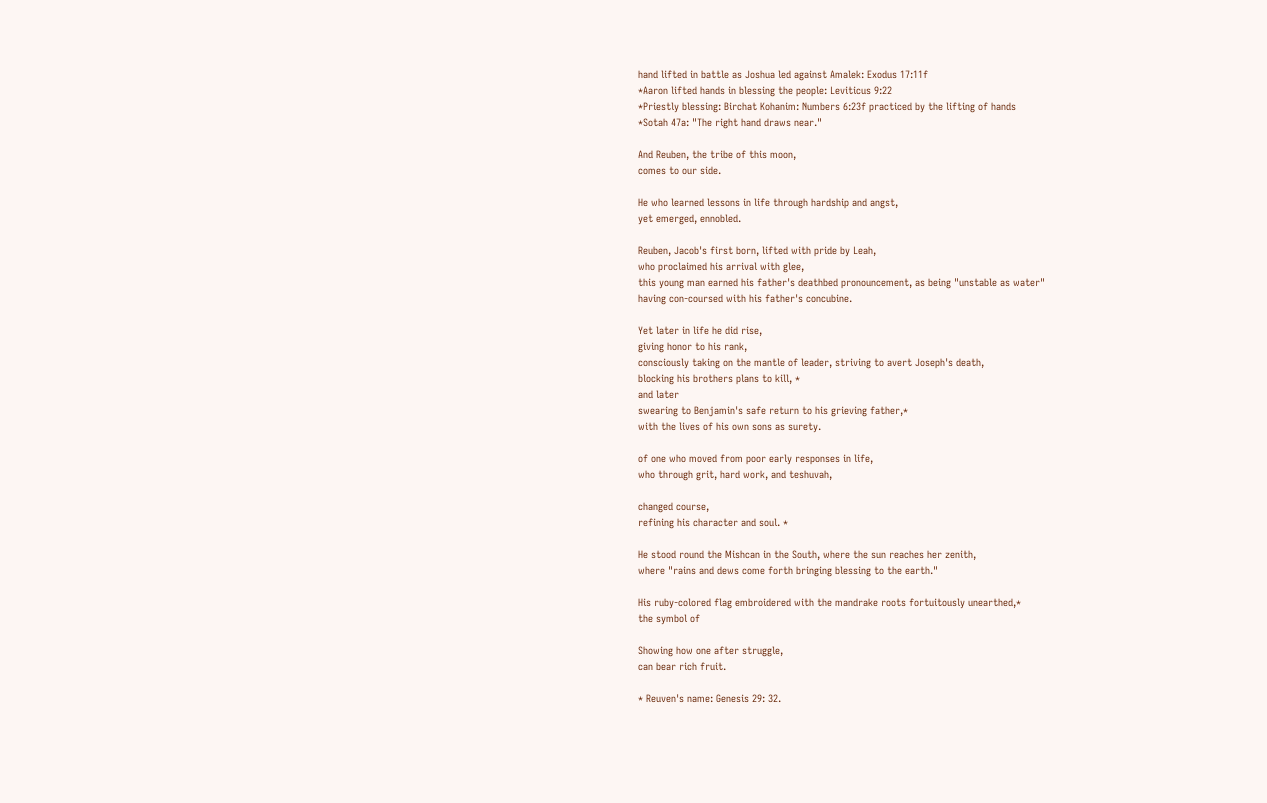hand lifted in battle as Joshua led against Amalek: Exodus 17:11f
*Aaron lifted hands in blessing the people: Leviticus 9:22
*Priestly blessing: Birchat Kohanim: Numbers 6:23f practiced by the lifting of hands
*Sotah 47a: "The right hand draws near."

And Reuben, the tribe of this moon,
comes to our side.

He who learned lessons in life through hardship and angst,
yet emerged, ennobled.

Reuben, Jacob's first born, lifted with pride by Leah,
who proclaimed his arrival with glee,
this young man earned his father's deathbed pronouncement, as being "unstable as water"
having con-coursed with his father's concubine.

Yet later in life he did rise,
giving honor to his rank,
consciously taking on the mantle of leader, striving to avert Joseph's death,
blocking his brothers plans to kill, *
and later
swearing to Benjamin's safe return to his grieving father,*
with the lives of his own sons as surety.

of one who moved from poor early responses in life,
who through grit, hard work, and teshuvah,

changed course,
refining his character and soul. *

He stood round the Mishcan in the South, where the sun reaches her zenith,
where "rains and dews come forth bringing blessing to the earth."

His ruby-colored flag embroidered with the mandrake roots fortuitously unearthed,*
the symbol of

Showing how one after struggle,
can bear rich fruit.

* Reuven's name: Genesis 29: 32.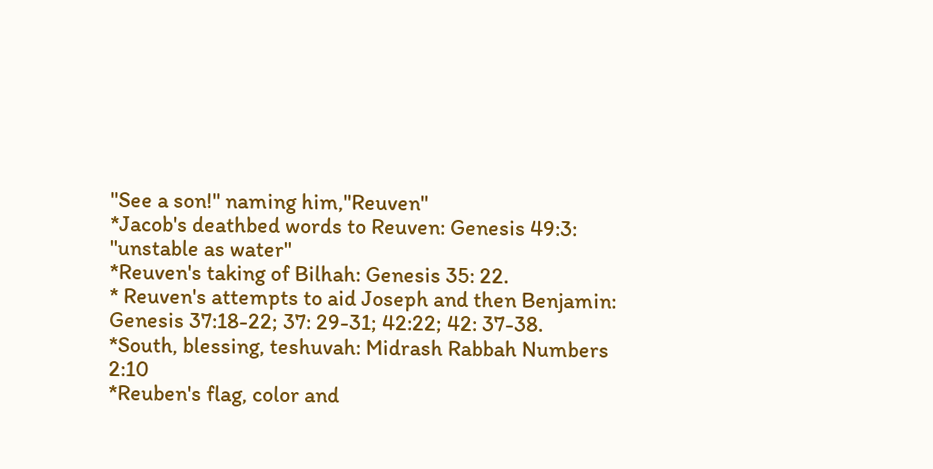"See a son!" naming him,"Reuven"
*Jacob's deathbed words to Reuven: Genesis 49:3: "unstable as water"
*Reuven's taking of Bilhah: Genesis 35: 22.
* Reuven's attempts to aid Joseph and then Benjamin: Genesis 37:18-22; 37: 29-31; 42:22; 42: 37-38.
*South, blessing, teshuvah: Midrash Rabbah Numbers 2:10
*Reuben's flag, color and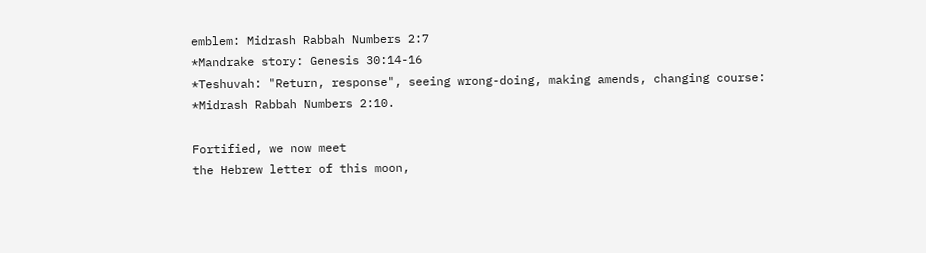emblem: Midrash Rabbah Numbers 2:7
*Mandrake story: Genesis 30:14-16
*Teshuvah: "Return, response", seeing wrong-doing, making amends, changing course:
*Midrash Rabbah Numbers 2:10.

Fortified, we now meet
the Hebrew letter of this moon,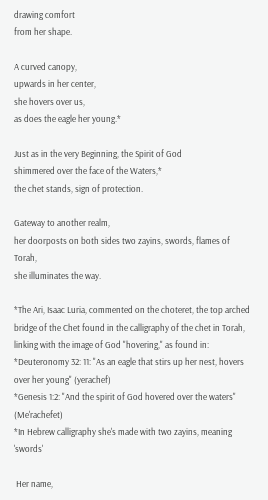drawing comfort
from her shape.

A curved canopy,
upwards in her center,
she hovers over us,
as does the eagle her young.*

Just as in the very Beginning, the Spirit of God
shimmered over the face of the Waters,*
the chet stands, sign of protection.

Gateway to another realm,
her doorposts on both sides two zayins, swords, flames of Torah,
she illuminates the way.

*The Ari, Isaac Luria, commented on the choteret, the top arched bridge of the Chet found in the calligraphy of the chet in Torah, linking with the image of God "hovering," as found in:
*Deuteronomy 32: 11: "As an eagle that stirs up her nest, hovers over her young" (yerachef)
*Genesis 1:2: "And the spirit of God hovered over the waters" (Me'rachefet)
*In Hebrew calligraphy she's made with two zayins, meaning 'swords'

 Her name,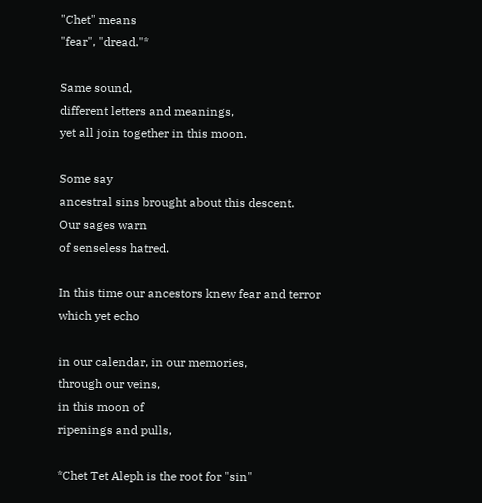"Chet" means
"fear", "dread."*

Same sound,
different letters and meanings,
yet all join together in this moon.

Some say
ancestral sins brought about this descent.
Our sages warn
of senseless hatred.

In this time our ancestors knew fear and terror
which yet echo

in our calendar, in our memories,
through our veins,
in this moon of
ripenings and pulls,

*Chet Tet Aleph is the root for "sin"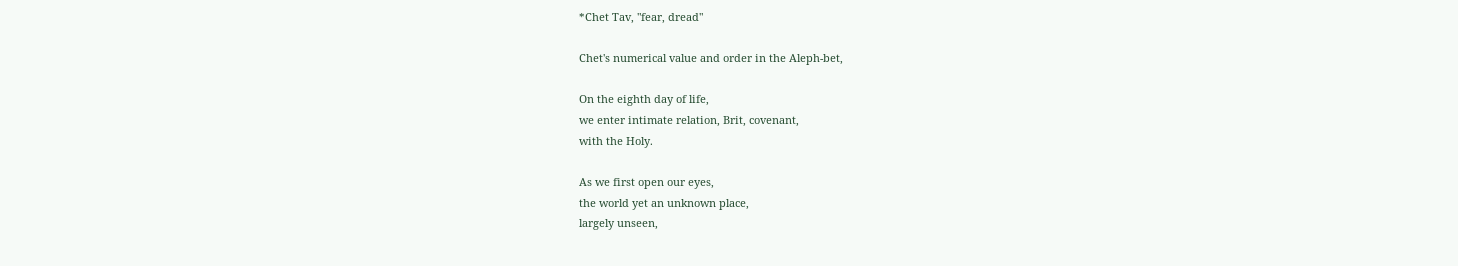*Chet Tav, "fear, dread"

Chet's numerical value and order in the Aleph-bet,

On the eighth day of life,
we enter intimate relation, Brit, covenant,
with the Holy.

As we first open our eyes,
the world yet an unknown place,
largely unseen,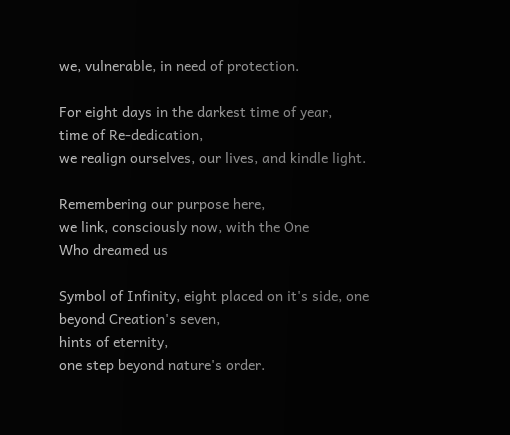we, vulnerable, in need of protection.

For eight days in the darkest time of year,
time of Re-dedication,
we realign ourselves, our lives, and kindle light.

Remembering our purpose here,
we link, consciously now, with the One
Who dreamed us

Symbol of Infinity, eight placed on it's side, one beyond Creation's seven,
hints of eternity,
one step beyond nature's order.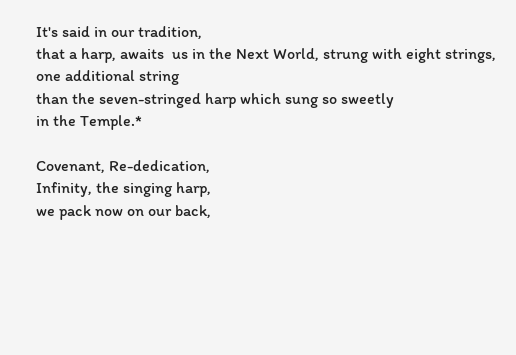It's said in our tradition,
that a harp, awaits  us in the Next World, strung with eight strings,
one additional string
than the seven-stringed harp which sung so sweetly
in the Temple.*

Covenant, Re-dedication,
Infinity, the singing harp,
we pack now on our back,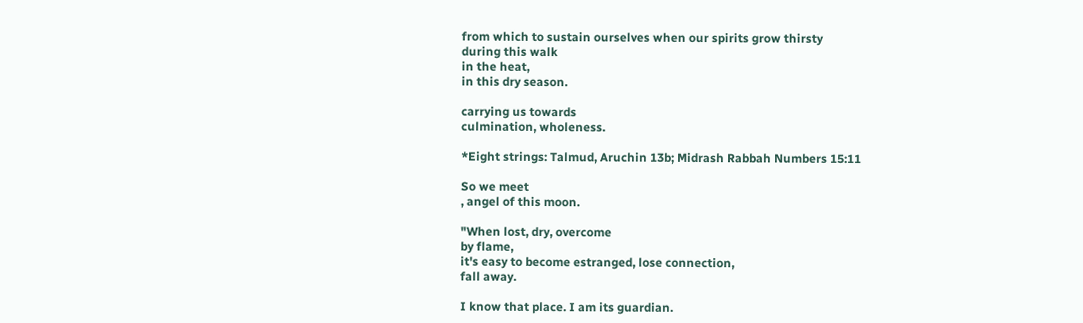from which to sustain ourselves when our spirits grow thirsty
during this walk
in the heat,
in this dry season.

carrying us towards
culmination, wholeness.

*Eight strings: Talmud, Aruchin 13b; Midrash Rabbah Numbers 15:11

So we meet
, angel of this moon.

"When lost, dry, overcome
by flame,
it's easy to become estranged, lose connection,
fall away.

I know that place. I am its guardian.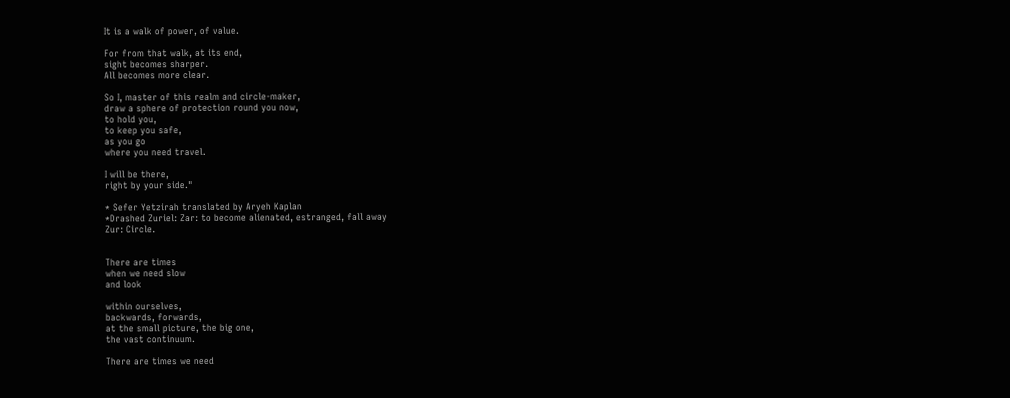It is a walk of power, of value.

For from that walk, at its end,
sight becomes sharper.
All becomes more clear.

So I, master of this realm and circle-maker,
draw a sphere of protection round you now,
to hold you,
to keep you safe,
as you go
where you need travel.

I will be there,
right by your side."

* Sefer Yetzirah translated by Aryeh Kaplan
*Drashed Zuriel: Zar: to become alienated, estranged, fall away
Zur: Circle.


There are times
when we need slow
and look

within ourselves,
backwards, forwards,
at the small picture, the big one,
the vast continuum.

There are times we need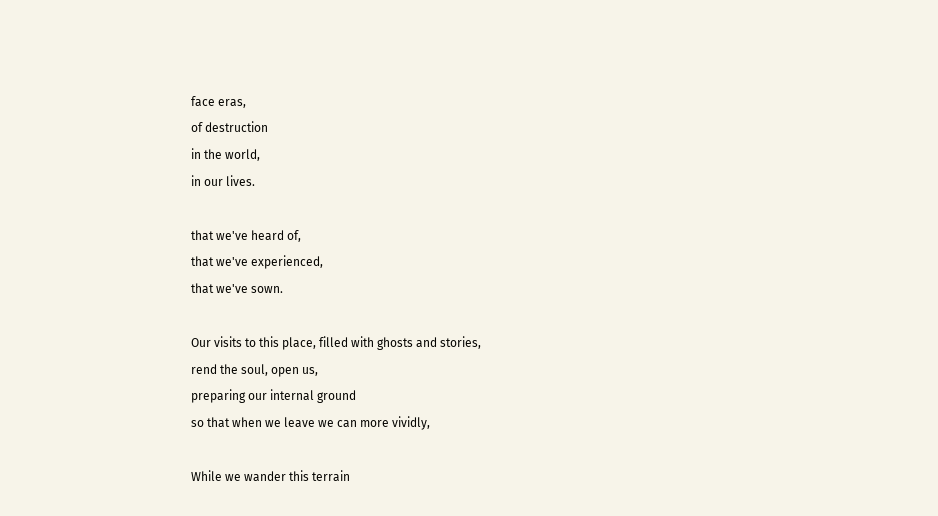face eras,
of destruction
in the world,
in our lives.

that we've heard of,
that we've experienced,
that we've sown.

Our visits to this place, filled with ghosts and stories,
rend the soul, open us,
preparing our internal ground
so that when we leave we can more vividly,

While we wander this terrain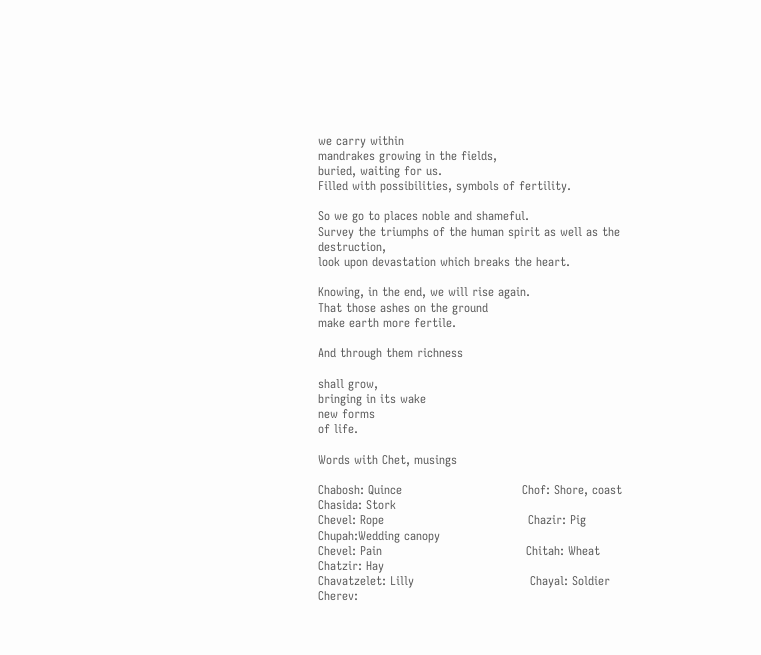we carry within
mandrakes growing in the fields,
buried, waiting for us.
Filled with possibilities, symbols of fertility.

So we go to places noble and shameful.
Survey the triumphs of the human spirit as well as the destruction,
look upon devastation which breaks the heart.

Knowing, in the end, we will rise again.
That those ashes on the ground
make earth more fertile.

And through them richness

shall grow,
bringing in its wake
new forms
of life.

Words with Chet, musings

Chabosh: Quince                              Chof: Shore, coast              Chasida: Stork
Chevel: Rope                                    Chazir: Pig                          Chupah:Wedding canopy
Chevel: Pain                                    Chitah: Wheat                     Chatzir: Hay
Chavatzelet: Lilly                             Chayal: Soldier                   Cherev: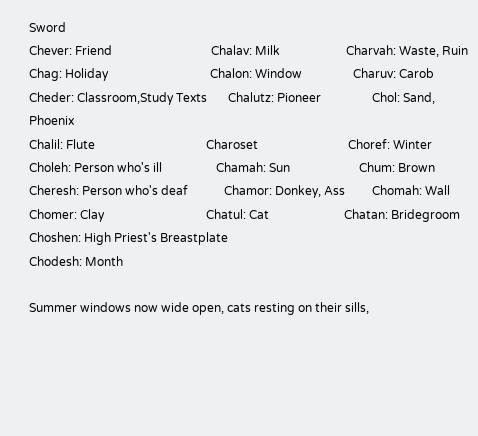Sword
Chever: Friend                                 Chalav: Milk                      Charvah: Waste, Ruin
Chag: Holiday                                  Chalon: Window                 Charuv: Carob
Cheder: Classroom,Study Texts       Chalutz: Pioneer                 Chol: Sand, Phoenix
Chalil: Flute                                     Charoset                              Choref: Winter
Choleh: Person who's ill                  Chamah: Sun                       Chum: Brown
Cheresh: Person who's deaf            Chamor: Donkey, Ass         Chomah: Wall
Chomer: Clay                                  Chatul: Cat                         Chatan: Bridegroom
Choshen: High Priest's Breastplate
Chodesh: Month

Summer windows now wide open, cats resting on their sills,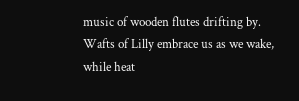music of wooden flutes drifting by.
Wafts of Lilly embrace us as we wake, while heat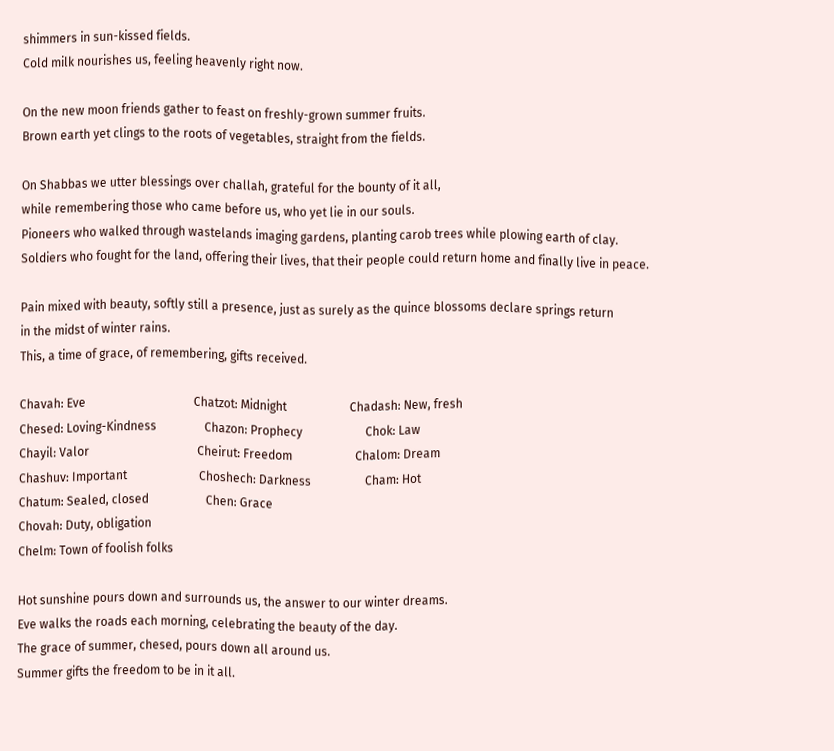shimmers in sun-kissed fields.
Cold milk nourishes us, feeling heavenly right now.

On the new moon friends gather to feast on freshly-grown summer fruits.
Brown earth yet clings to the roots of vegetables, straight from the fields.

On Shabbas we utter blessings over challah, grateful for the bounty of it all,
while remembering those who came before us, who yet lie in our souls.
Pioneers who walked through wastelands imaging gardens, planting carob trees while plowing earth of clay.
Soldiers who fought for the land, offering their lives, that their people could return home and finally live in peace.

Pain mixed with beauty, softly still a presence, just as surely as the quince blossoms declare springs return
in the midst of winter rains.
This, a time of grace, of remembering, gifts received.

Chavah: Eve                                    Chatzot: Midnight                     Chadash: New, fresh
Chesed: Loving-Kindness                Chazon: Prophecy                     Chok: Law
Chayil: Valor                                    Cheirut: Freedom                     Chalom: Dream
Chashuv: Important                        Choshech: Darkness                  Cham: Hot
Chatum: Sealed, closed                   Chen: Grace
Chovah: Duty, obligation
Chelm: Town of foolish folks

Hot sunshine pours down and surrounds us, the answer to our winter dreams.
Eve walks the roads each morning, celebrating the beauty of the day.
The grace of summer, chesed, pours down all around us.
Summer gifts the freedom to be in it all.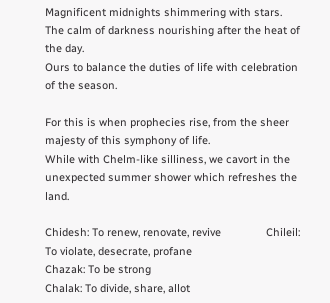Magnificent midnights shimmering with stars. The calm of darkness nourishing after the heat of the day.
Ours to balance the duties of life with celebration of the season.

For this is when prophecies rise, from the sheer majesty of this symphony of life.
While with Chelm-like silliness, we cavort in the unexpected summer shower which refreshes the land.

Chidesh: To renew, renovate, revive               Chileil: To violate, desecrate, profane
Chazak: To be strong                                      Chalak: To divide, share, allot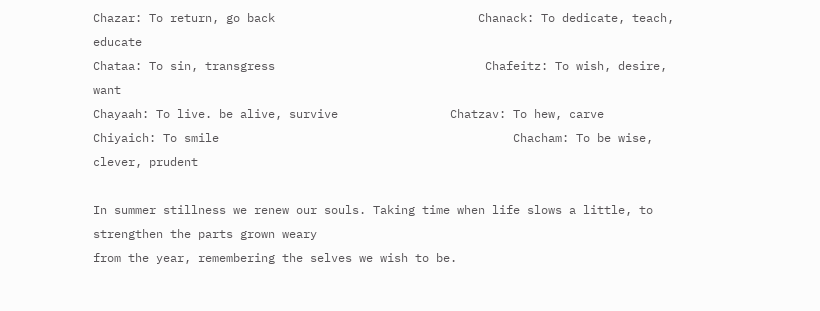Chazar: To return, go back                             Chanack: To dedicate, teach, educate
Chataa: To sin, transgress                              Chafeitz: To wish, desire, want
Chayaah: To live. be alive, survive                Chatzav: To hew, carve
Chiyaich: To smile                                          Chacham: To be wise, clever, prudent

In summer stillness we renew our souls. Taking time when life slows a little, to strengthen the parts grown weary
from the year, remembering the selves we wish to be.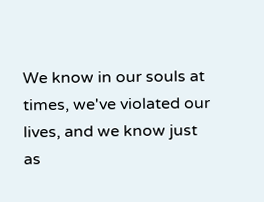We know in our souls at times, we've violated our lives, and we know just as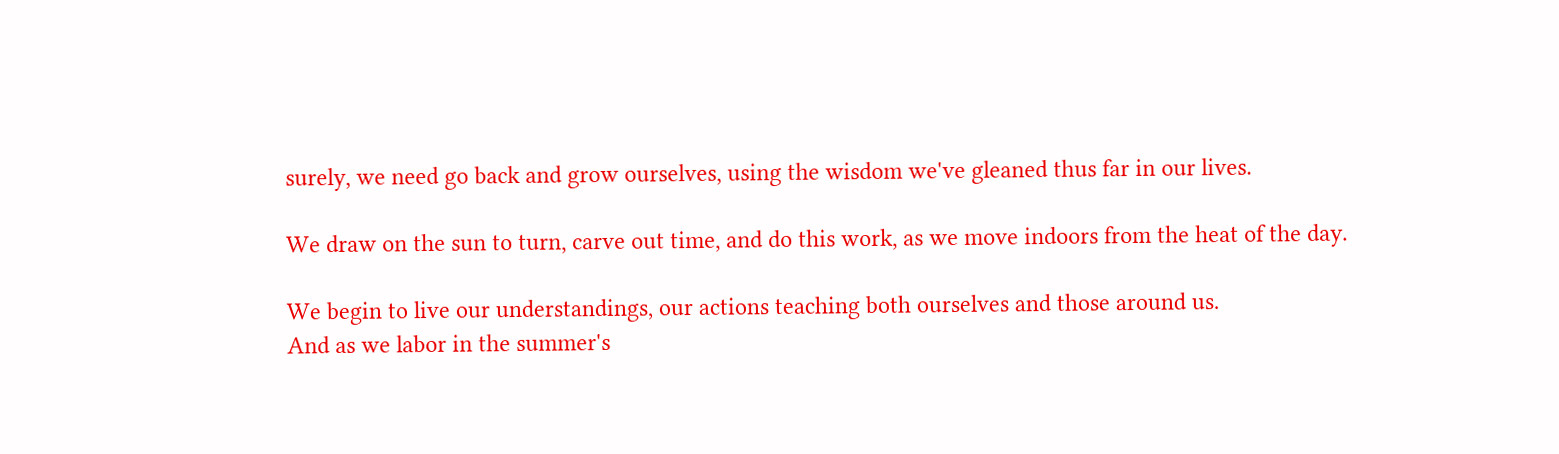surely, we need go back and grow ourselves, using the wisdom we've gleaned thus far in our lives.

We draw on the sun to turn, carve out time, and do this work, as we move indoors from the heat of the day.

We begin to live our understandings, our actions teaching both ourselves and those around us.
And as we labor in the summer's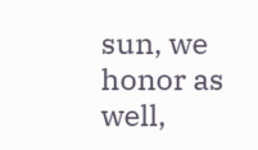sun, we honor as well,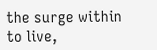the surge within to live,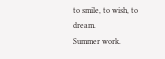to smile, to wish, to dream.
Summer work.